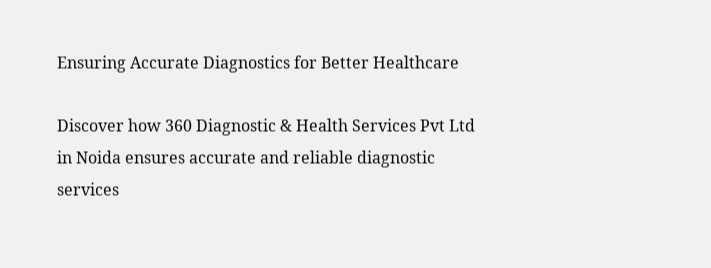Ensuring Accurate Diagnostics for Better Healthcare

Discover how 360 Diagnostic & Health Services Pvt Ltd in Noida ensures accurate and reliable diagnostic services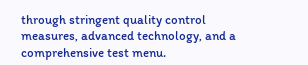through stringent quality control measures, advanced technology, and a comprehensive test menu.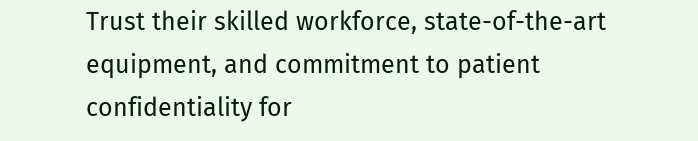Trust their skilled workforce, state-of-the-art equipment, and commitment to patient confidentiality for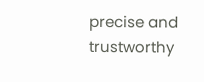precise and trustworthy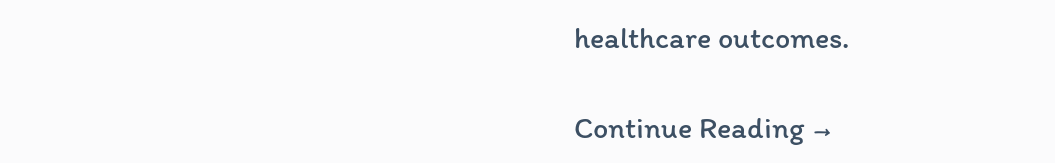healthcare outcomes.

Continue Reading →